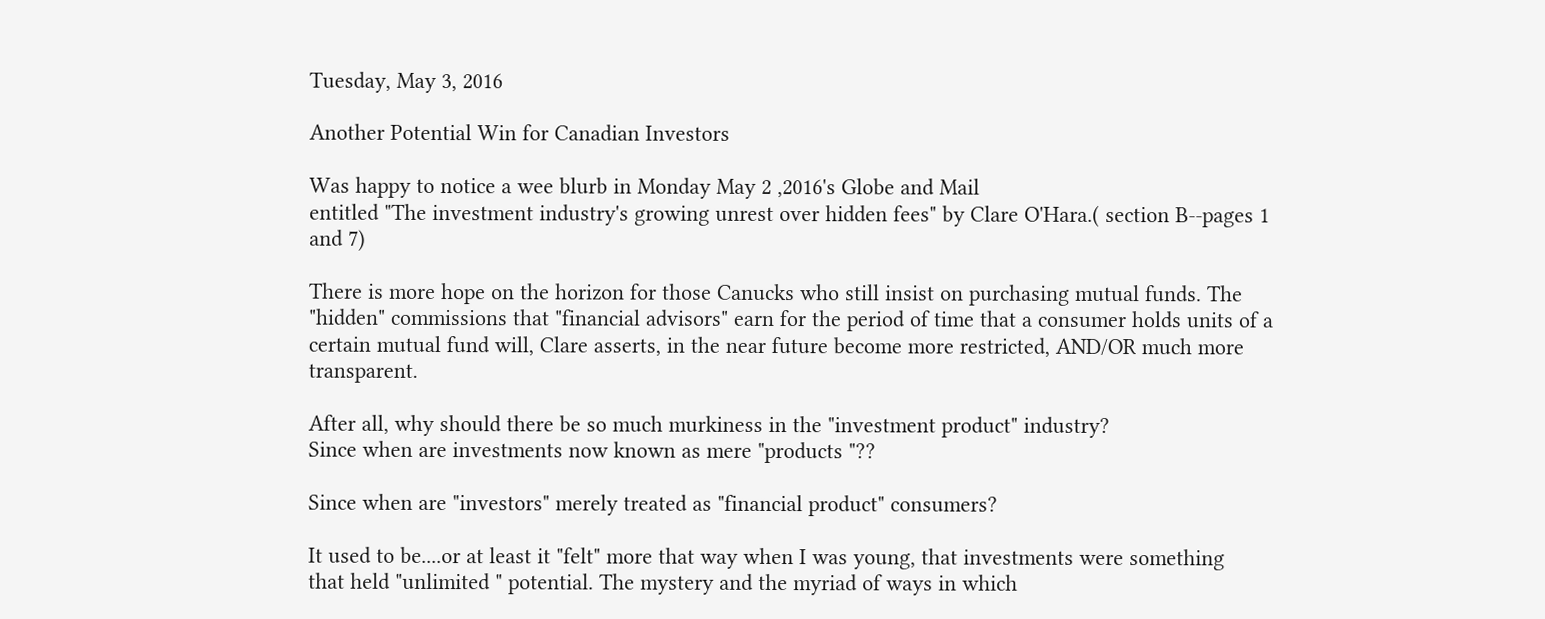Tuesday, May 3, 2016

Another Potential Win for Canadian Investors

Was happy to notice a wee blurb in Monday May 2 ,2016's Globe and Mail
entitled "The investment industry's growing unrest over hidden fees" by Clare O'Hara.( section B--pages 1 and 7)

There is more hope on the horizon for those Canucks who still insist on purchasing mutual funds. The
"hidden" commissions that "financial advisors" earn for the period of time that a consumer holds units of a certain mutual fund will, Clare asserts, in the near future become more restricted, AND/OR much more transparent.

After all, why should there be so much murkiness in the "investment product" industry?
Since when are investments now known as mere "products "??

Since when are "investors" merely treated as "financial product" consumers?

It used to be....or at least it "felt" more that way when I was young, that investments were something
that held "unlimited " potential. The mystery and the myriad of ways in which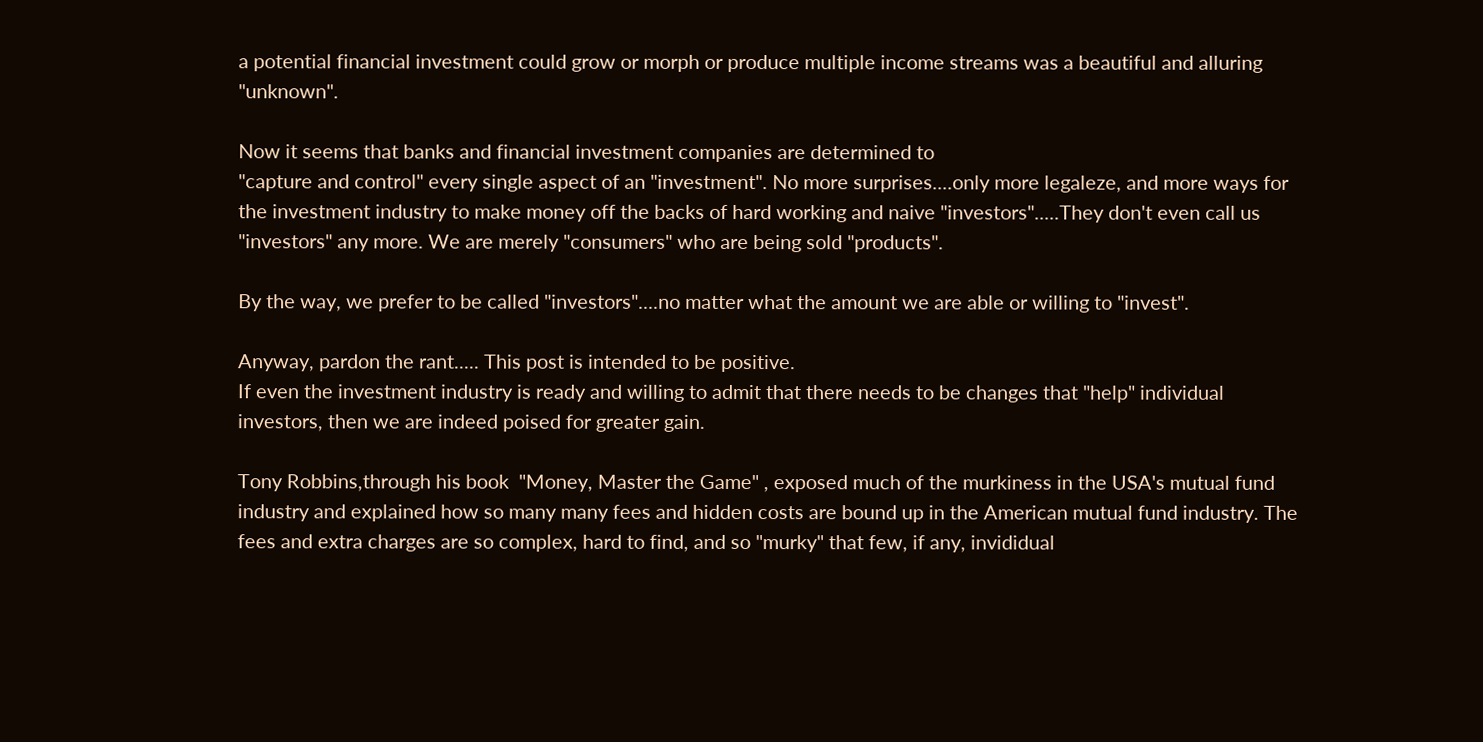a potential financial investment could grow or morph or produce multiple income streams was a beautiful and alluring "unknown".

Now it seems that banks and financial investment companies are determined to
"capture and control" every single aspect of an "investment". No more surprises....only more legaleze, and more ways for the investment industry to make money off the backs of hard working and naive "investors".....They don't even call us "investors" any more. We are merely "consumers" who are being sold "products".

By the way, we prefer to be called "investors"....no matter what the amount we are able or willing to "invest".

Anyway, pardon the rant..... This post is intended to be positive.
If even the investment industry is ready and willing to admit that there needs to be changes that "help" individual investors, then we are indeed poised for greater gain.

Tony Robbins,through his book  "Money, Master the Game" , exposed much of the murkiness in the USA's mutual fund industry and explained how so many many fees and hidden costs are bound up in the American mutual fund industry. The fees and extra charges are so complex, hard to find, and so "murky" that few, if any, invididual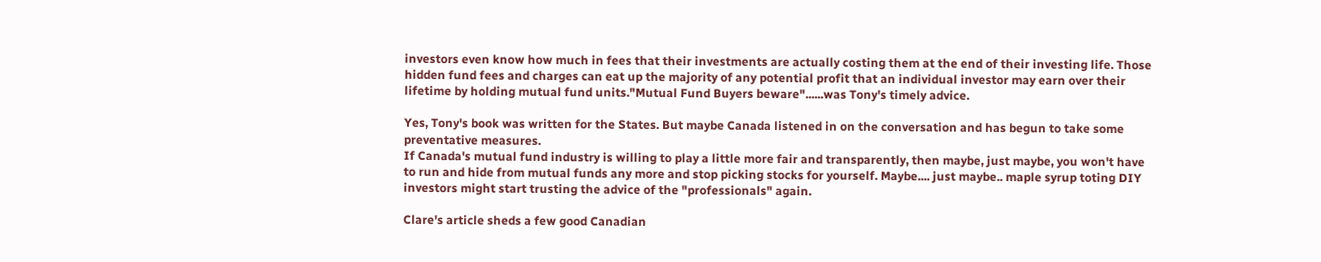investors even know how much in fees that their investments are actually costing them at the end of their investing life. Those hidden fund fees and charges can eat up the majority of any potential profit that an individual investor may earn over their lifetime by holding mutual fund units."Mutual Fund Buyers beware"......was Tony's timely advice.

Yes, Tony's book was written for the States. But maybe Canada listened in on the conversation and has begun to take some preventative measures.
If Canada's mutual fund industry is willing to play a little more fair and transparently, then maybe, just maybe, you won't have to run and hide from mutual funds any more and stop picking stocks for yourself. Maybe.... just maybe.. maple syrup toting DIY investors might start trusting the advice of the "professionals" again.

Clare's article sheds a few good Canadian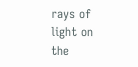rays of light on the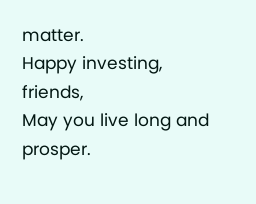matter.
Happy investing, friends,
May you live long and prosper.